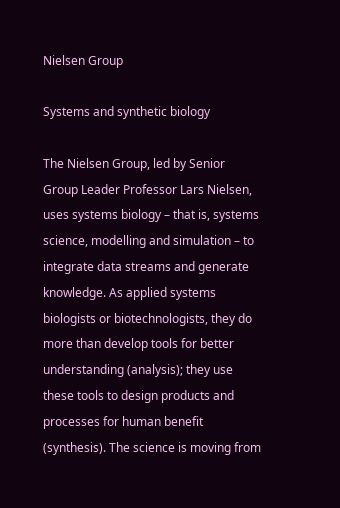Nielsen Group

Systems and synthetic biology

The Nielsen Group, led by Senior Group Leader Professor Lars Nielsen, uses systems biology – that is, systems science, modelling and simulation – to integrate data streams and generate knowledge. As applied systems biologists or biotechnologists, they do more than develop tools for better understanding (analysis); they use these tools to design products and processes for human benefit (synthesis). The science is moving from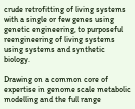crude retrofitting of living systems with a single or few genes using genetic engineering, to purposeful reengineering of living systems using systems and synthetic biology.

Drawing on a common core of expertise in genome scale metabolic modelling and the full range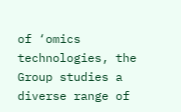of ‘omics technologies, the Group studies a diverse range of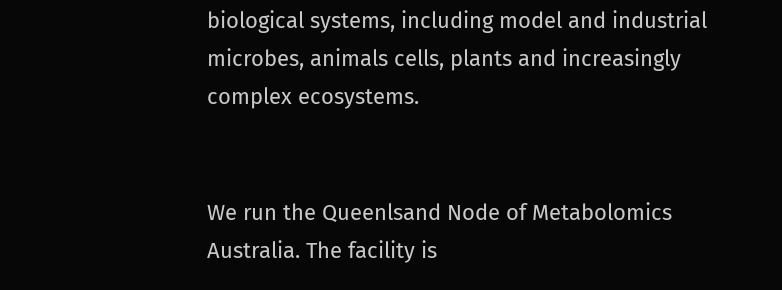biological systems, including model and industrial microbes, animals cells, plants and increasingly complex ecosystems.


We run the Queenlsand Node of Metabolomics Australia. The facility is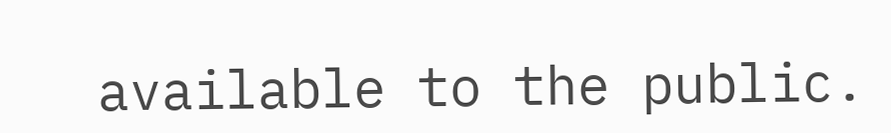available to the public.